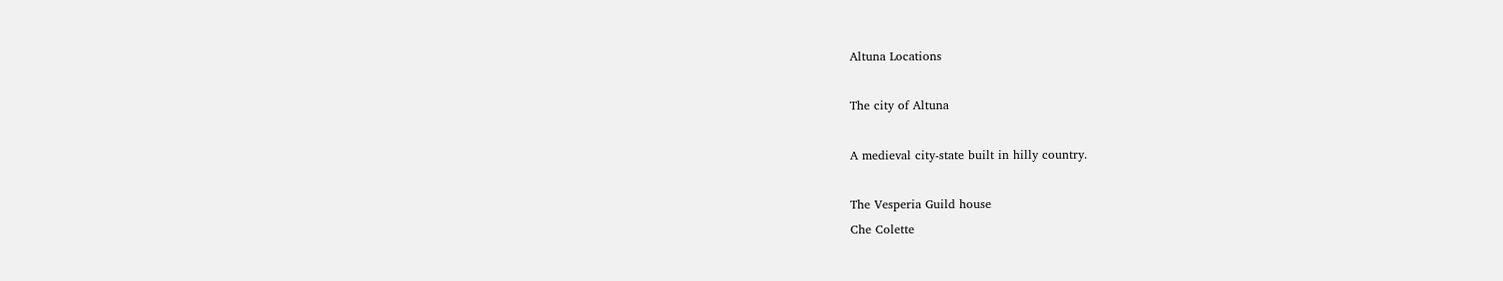Altuna Locations

The city of Altuna

A medieval city-state built in hilly country.

The Vesperia Guild house
Che Colette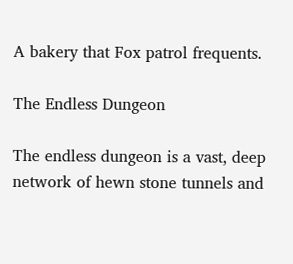A bakery that Fox patrol frequents.

The Endless Dungeon

The endless dungeon is a vast, deep network of hewn stone tunnels and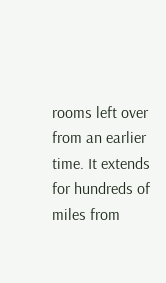rooms left over from an earlier time. It extends for hundreds of miles from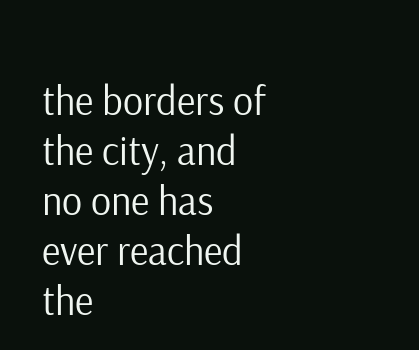the borders of the city, and no one has ever reached the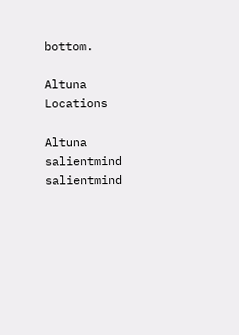bottom.

Altuna Locations

Altuna salientmind salientmind